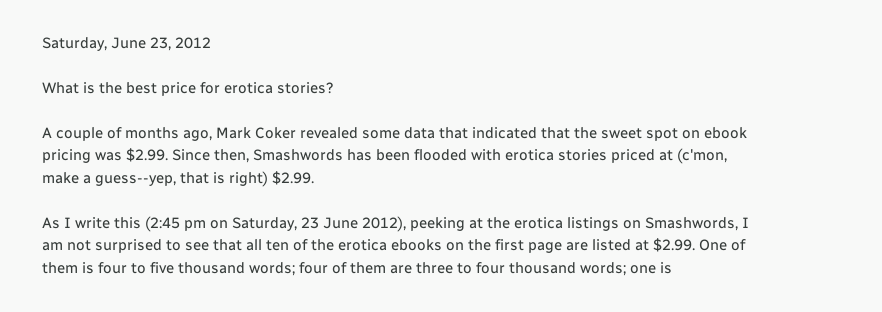Saturday, June 23, 2012

What is the best price for erotica stories?

A couple of months ago, Mark Coker revealed some data that indicated that the sweet spot on ebook pricing was $2.99. Since then, Smashwords has been flooded with erotica stories priced at (c'mon, make a guess--yep, that is right) $2.99.

As I write this (2:45 pm on Saturday, 23 June 2012), peeking at the erotica listings on Smashwords, I am not surprised to see that all ten of the erotica ebooks on the first page are listed at $2.99. One of them is four to five thousand words; four of them are three to four thousand words; one is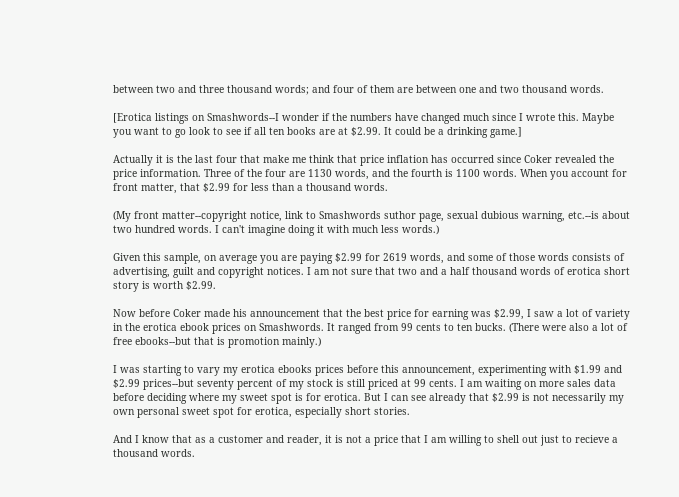between two and three thousand words; and four of them are between one and two thousand words.

[Erotica listings on Smashwords--I wonder if the numbers have changed much since I wrote this. Maybe you want to go look to see if all ten books are at $2.99. It could be a drinking game.]

Actually it is the last four that make me think that price inflation has occurred since Coker revealed the price information. Three of the four are 1130 words, and the fourth is 1100 words. When you account for front matter, that $2.99 for less than a thousand words.

(My front matter--copyright notice, link to Smashwords suthor page, sexual dubious warning, etc.--is about two hundred words. I can't imagine doing it with much less words.)

Given this sample, on average you are paying $2.99 for 2619 words, and some of those words consists of advertising, guilt and copyright notices. I am not sure that two and a half thousand words of erotica short story is worth $2.99.

Now before Coker made his announcement that the best price for earning was $2.99, I saw a lot of variety in the erotica ebook prices on Smashwords. It ranged from 99 cents to ten bucks. (There were also a lot of free ebooks--but that is promotion mainly.)

I was starting to vary my erotica ebooks prices before this announcement, experimenting with $1.99 and $2.99 prices--but seventy percent of my stock is still priced at 99 cents. I am waiting on more sales data before deciding where my sweet spot is for erotica. But I can see already that $2.99 is not necessarily my own personal sweet spot for erotica, especially short stories.

And I know that as a customer and reader, it is not a price that I am willing to shell out just to recieve a thousand words.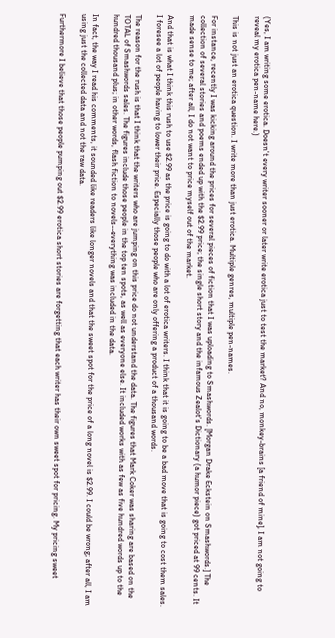(Yes, I am writing some erotica. Doesn't every writer sooner or later write erotica just to test the market? And no, monkey-brains [a friend of mine], I am not going to reveal my erotica pen-name here.)

This is not just an erotica question. I write more than just erotica. Multiple genres, multiple pen-names.

For instance, recently I was kicking around the prices for several pieces of fiction that I was uploading to Smashwords. [Morgan Drake Eckstein on Smashwords.] The collection of several stories and poems ended up with the $2.99 price; the single short story and the infamous Zealot's Dictionary (a humor piece) got priced at 99 cents. It made sense to me; after all, I do not want to price myself out of the market.

And that is what I think this rush to use $2.99 as the price is going to do with a lot of erotica writers. I think that it is going to be a bad move that is going to cost them sales. I foresee a lot of people having to lower their price. Especially those people who are only offering a product of a thousand words.

The reason for the rush is that I think that the writers who are jumping on this price do not understand the data. The figures that Mark Coker was sharing are based on the TOTAL of Smashwords sales. The figures include those people in the top ten spots, as well as everyone else. It included works with as few as five hundred words up to the hundred thousand plus; in other words, flash fiction to novels--everything was included in the data.

In fact, the way I read his comments, it sounded like readers like longer novels and that the sweet spot for the price of a long novel is $2.99. I could be wrong; after all, I am using just the collected data and not the raw data.

Furthermore I believe that those people pumping out $2.99 erotica short stories are forgetting that each writer has their own sweet spot for pricing. My pricing sweet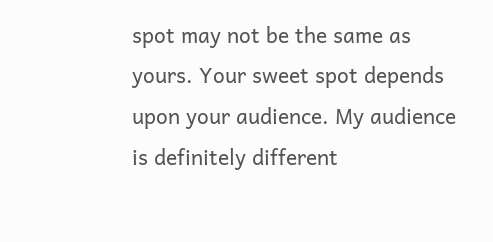spot may not be the same as yours. Your sweet spot depends upon your audience. My audience is definitely different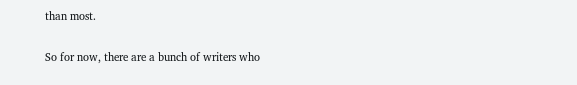than most.

So for now, there are a bunch of writers who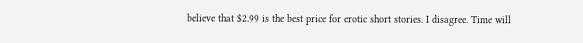believe that $2.99 is the best price for erotic short stories. I disagree. Time will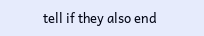tell if they also end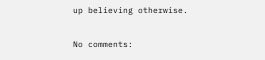up believing otherwise.

No comments: